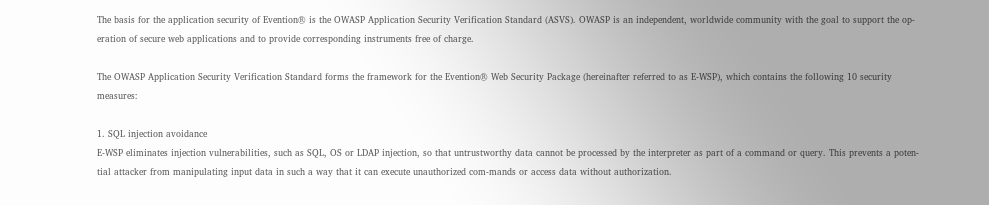The basis for the application security of Evention® is the OWASP Application Security Verification Standard (ASVS). OWASP is an independent, worldwide community with the goal to support the op-eration of secure web applications and to provide corresponding instruments free of charge.

The OWASP Application Security Verification Standard forms the framework for the Evention® Web Security Package (hereinafter referred to as E-WSP), which contains the following 10 security measures:

1. SQL injection avoidance
E-WSP eliminates injection vulnerabilities, such as SQL, OS or LDAP injection, so that untrustworthy data cannot be processed by the interpreter as part of a command or query. This prevents a poten-tial attacker from manipulating input data in such a way that it can execute unauthorized com-mands or access data without authorization.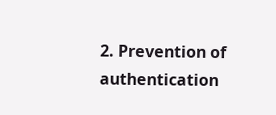2. Prevention of authentication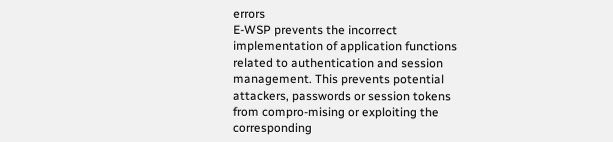errors
E-WSP prevents the incorrect implementation of application functions related to authentication and session management. This prevents potential attackers, passwords or session tokens from compro-mising or exploiting the corresponding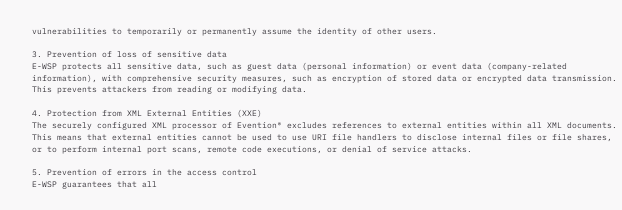vulnerabilities to temporarily or permanently assume the identity of other users.

3. Prevention of loss of sensitive data
E-WSP protects all sensitive data, such as guest data (personal information) or event data (company-related information), with comprehensive security measures, such as encryption of stored data or encrypted data transmission. This prevents attackers from reading or modifying data.

4. Protection from XML External Entities (XXE)
The securely configured XML processor of Evention® excludes references to external entities within all XML documents. This means that external entities cannot be used to use URI file handlers to disclose internal files or file shares, or to perform internal port scans, remote code executions, or denial of service attacks.

5. Prevention of errors in the access control
E-WSP guarantees that all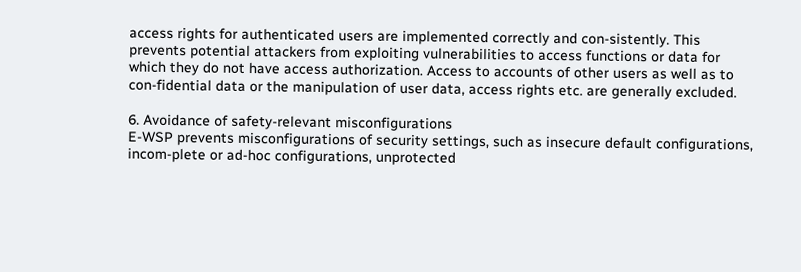access rights for authenticated users are implemented correctly and con-sistently. This prevents potential attackers from exploiting vulnerabilities to access functions or data for which they do not have access authorization. Access to accounts of other users as well as to con-fidential data or the manipulation of user data, access rights etc. are generally excluded.

6. Avoidance of safety-relevant misconfigurations
E-WSP prevents misconfigurations of security settings, such as insecure default configurations, incom-plete or ad-hoc configurations, unprotected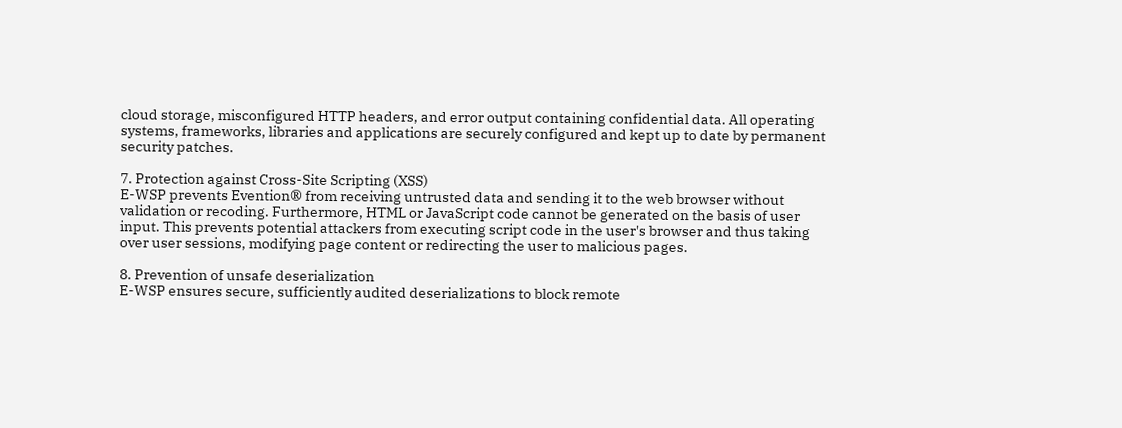cloud storage, misconfigured HTTP headers, and error output containing confidential data. All operating systems, frameworks, libraries and applications are securely configured and kept up to date by permanent security patches.

7. Protection against Cross-Site Scripting (XSS)
E-WSP prevents Evention® from receiving untrusted data and sending it to the web browser without validation or recoding. Furthermore, HTML or JavaScript code cannot be generated on the basis of user input. This prevents potential attackers from executing script code in the user's browser and thus taking over user sessions, modifying page content or redirecting the user to malicious pages.

8. Prevention of unsafe deserialization
E-WSP ensures secure, sufficiently audited deserializations to block remote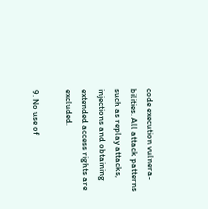code execution vulnera-bilities. All attack patterns such as replay attacks, injections and obtaining extended access rights are excluded.

9. No use of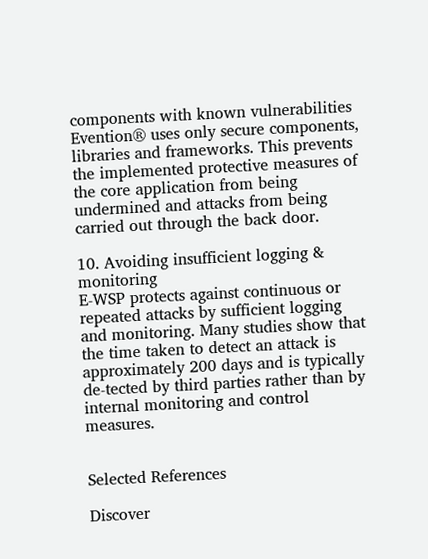components with known vulnerabilities
Evention® uses only secure components, libraries and frameworks. This prevents the implemented protective measures of the core application from being undermined and attacks from being carried out through the back door.

10. Avoiding insufficient logging & monitoring
E-WSP protects against continuous or repeated attacks by sufficient logging and monitoring. Many studies show that the time taken to detect an attack is approximately 200 days and is typically de-tected by third parties rather than by internal monitoring and control measures.


Selected References

Discover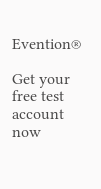Evention®

Get your free test account now